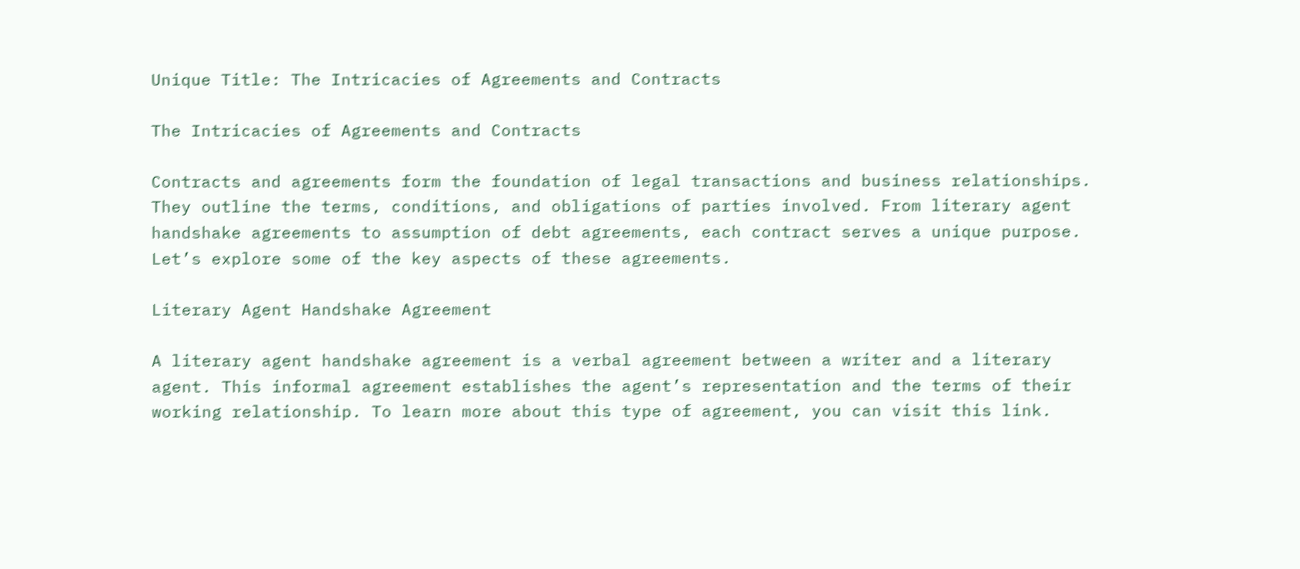Unique Title: The Intricacies of Agreements and Contracts

The Intricacies of Agreements and Contracts

Contracts and agreements form the foundation of legal transactions and business relationships. They outline the terms, conditions, and obligations of parties involved. From literary agent handshake agreements to assumption of debt agreements, each contract serves a unique purpose. Let’s explore some of the key aspects of these agreements.

Literary Agent Handshake Agreement

A literary agent handshake agreement is a verbal agreement between a writer and a literary agent. This informal agreement establishes the agent’s representation and the terms of their working relationship. To learn more about this type of agreement, you can visit this link.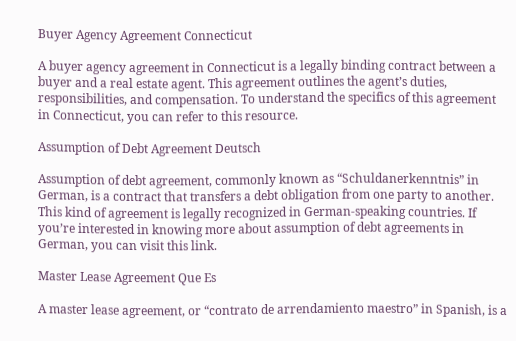Buyer Agency Agreement Connecticut

A buyer agency agreement in Connecticut is a legally binding contract between a buyer and a real estate agent. This agreement outlines the agent’s duties, responsibilities, and compensation. To understand the specifics of this agreement in Connecticut, you can refer to this resource.

Assumption of Debt Agreement Deutsch

Assumption of debt agreement, commonly known as “Schuldanerkenntnis” in German, is a contract that transfers a debt obligation from one party to another. This kind of agreement is legally recognized in German-speaking countries. If you’re interested in knowing more about assumption of debt agreements in German, you can visit this link.

Master Lease Agreement Que Es

A master lease agreement, or “contrato de arrendamiento maestro” in Spanish, is a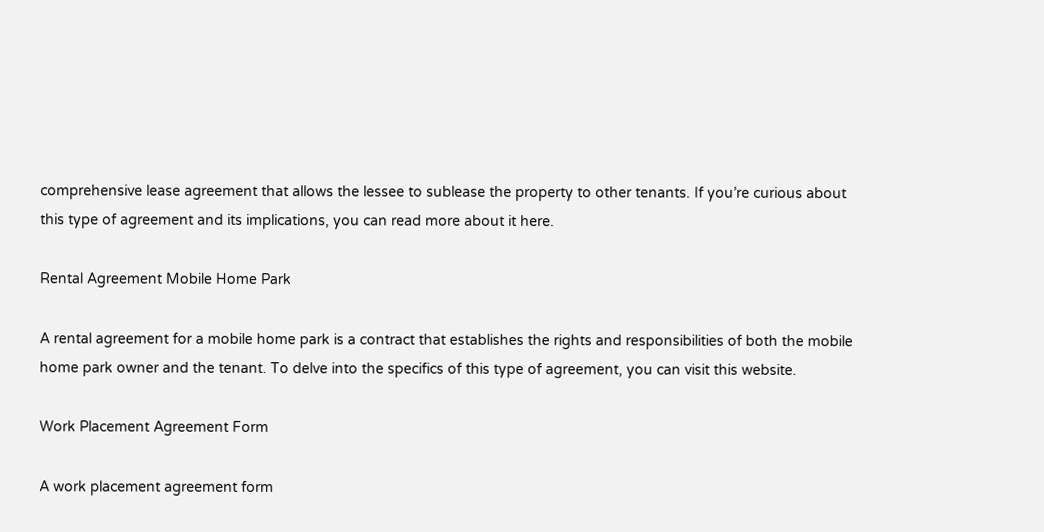comprehensive lease agreement that allows the lessee to sublease the property to other tenants. If you’re curious about this type of agreement and its implications, you can read more about it here.

Rental Agreement Mobile Home Park

A rental agreement for a mobile home park is a contract that establishes the rights and responsibilities of both the mobile home park owner and the tenant. To delve into the specifics of this type of agreement, you can visit this website.

Work Placement Agreement Form

A work placement agreement form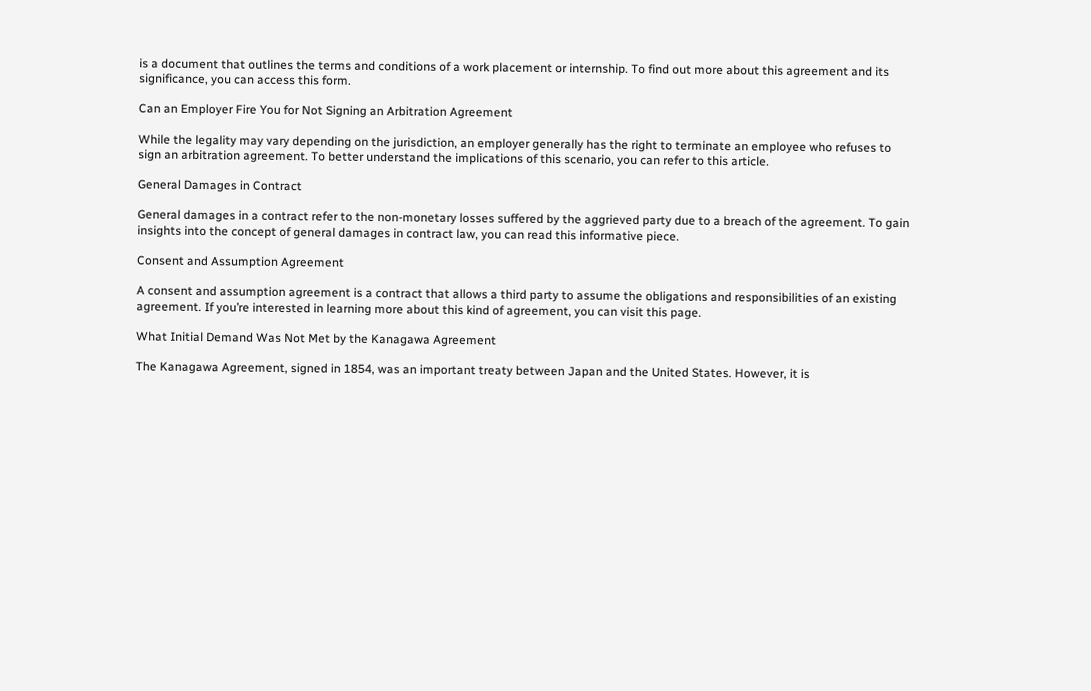is a document that outlines the terms and conditions of a work placement or internship. To find out more about this agreement and its significance, you can access this form.

Can an Employer Fire You for Not Signing an Arbitration Agreement

While the legality may vary depending on the jurisdiction, an employer generally has the right to terminate an employee who refuses to sign an arbitration agreement. To better understand the implications of this scenario, you can refer to this article.

General Damages in Contract

General damages in a contract refer to the non-monetary losses suffered by the aggrieved party due to a breach of the agreement. To gain insights into the concept of general damages in contract law, you can read this informative piece.

Consent and Assumption Agreement

A consent and assumption agreement is a contract that allows a third party to assume the obligations and responsibilities of an existing agreement. If you’re interested in learning more about this kind of agreement, you can visit this page.

What Initial Demand Was Not Met by the Kanagawa Agreement

The Kanagawa Agreement, signed in 1854, was an important treaty between Japan and the United States. However, it is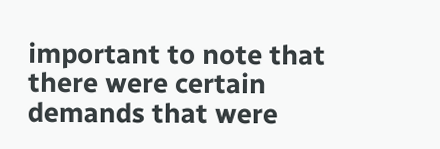important to note that there were certain demands that were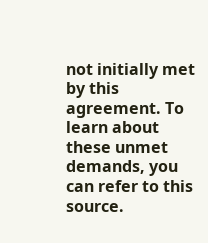not initially met by this agreement. To learn about these unmet demands, you can refer to this source.